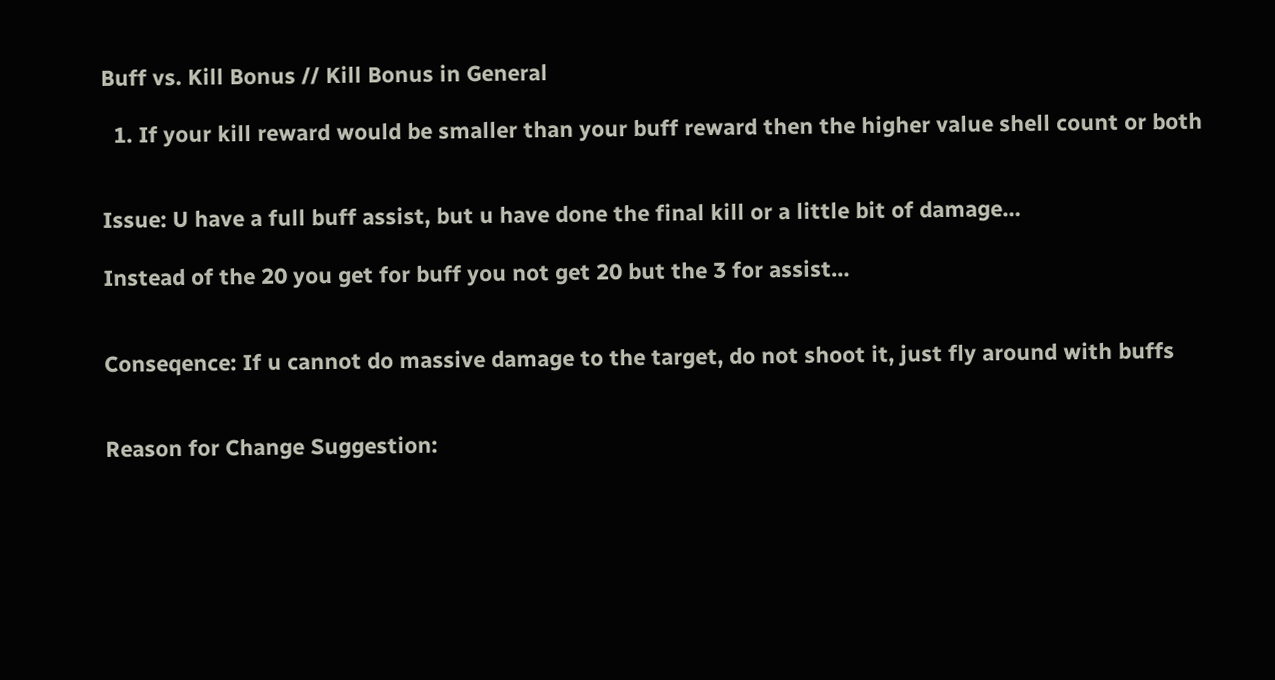Buff vs. Kill Bonus // Kill Bonus in General

  1. If your kill reward would be smaller than your buff reward then the higher value shell count or both


Issue: U have a full buff assist, but u have done the final kill or a little bit of damage…

Instead of the 20 you get for buff you not get 20 but the 3 for assist…


Conseqence: If u cannot do massive damage to the target, do not shoot it, just fly around with buffs


Reason for Change Suggestion: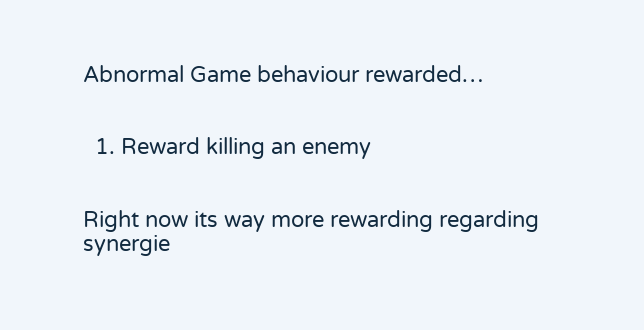Abnormal Game behaviour rewarded…


  1. Reward killing an enemy


Right now its way more rewarding regarding synergie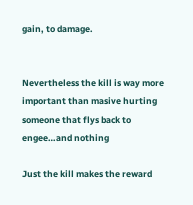gain, to damage.


Nevertheless the kill is way more important than masive hurting someone that flys back to engee…and nothing

Just the kill makes the reward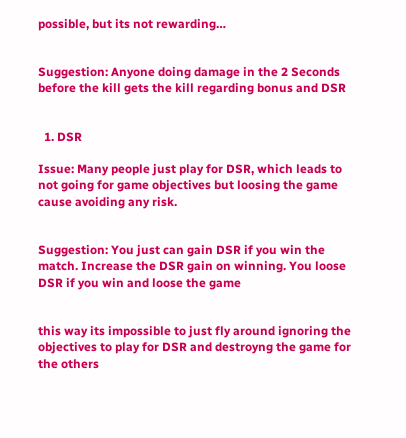possible, but its not rewarding…


Suggestion: Anyone doing damage in the 2 Seconds before the kill gets the kill regarding bonus and DSR


  1. DSR

Issue: Many people just play for DSR, which leads to not going for game objectives but loosing the game cause avoiding any risk.


Suggestion: You just can gain DSR if you win the match. Increase the DSR gain on winning. You loose DSR if you win and loose the game


this way its impossible to just fly around ignoring the objectives to play for DSR and destroyng the game for the others